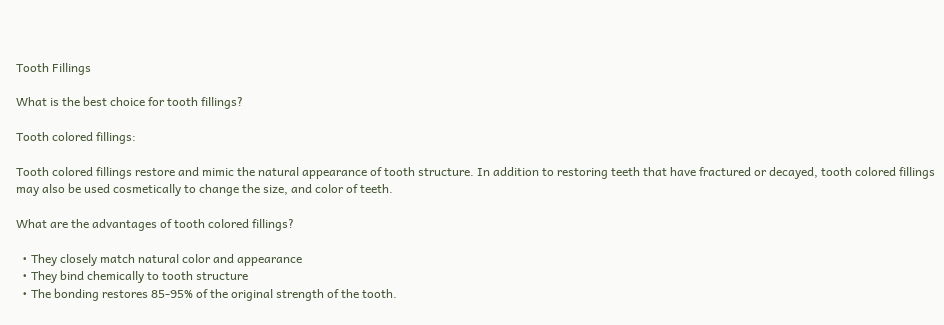Tooth Fillings

What is the best choice for tooth fillings?

Tooth colored fillings:

Tooth colored fillings restore and mimic the natural appearance of tooth structure. In addition to restoring teeth that have fractured or decayed, tooth colored fillings may also be used cosmetically to change the size, and color of teeth.

What are the advantages of tooth colored fillings?

  • They closely match natural color and appearance
  • They bind chemically to tooth structure
  • The bonding restores 85-95% of the original strength of the tooth.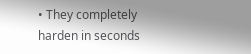• They completely harden in seconds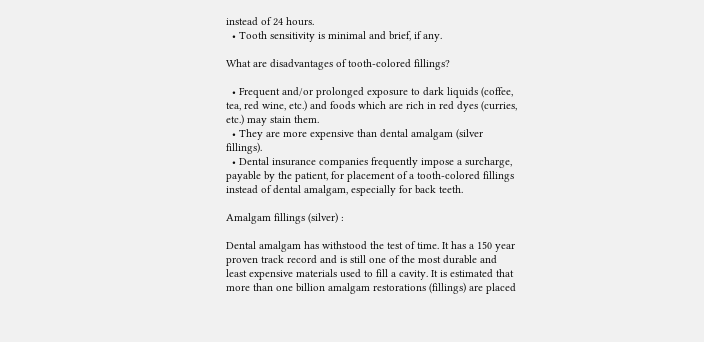instead of 24 hours.
  • Tooth sensitivity is minimal and brief, if any.

What are disadvantages of tooth-colored fillings?

  • Frequent and/or prolonged exposure to dark liquids (coffee, tea, red wine, etc.) and foods which are rich in red dyes (curries, etc.) may stain them.
  • They are more expensive than dental amalgam (silver fillings).
  • Dental insurance companies frequently impose a surcharge, payable by the patient, for placement of a tooth-colored fillings instead of dental amalgam, especially for back teeth.

Amalgam fillings (silver) :

Dental amalgam has withstood the test of time. It has a 150 year proven track record and is still one of the most durable and least expensive materials used to fill a cavity. It is estimated that more than one billion amalgam restorations (fillings) are placed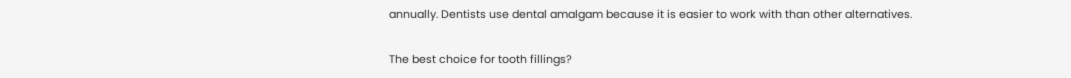annually. Dentists use dental amalgam because it is easier to work with than other alternatives.

The best choice for tooth fillings?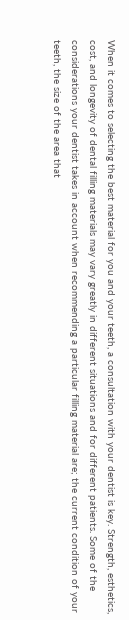When it comes to selecting the best material for you and your teeth, a consultation with your dentist is key. Strength, esthetics, cost, and longevity of dental filling materials may vary greatly in different situations and for different patients. Some of the considerations your dentist takes in account when recommending a particular filling material are; the current condition of your teeth, the size of the area that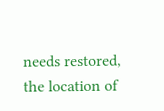needs restored, the location of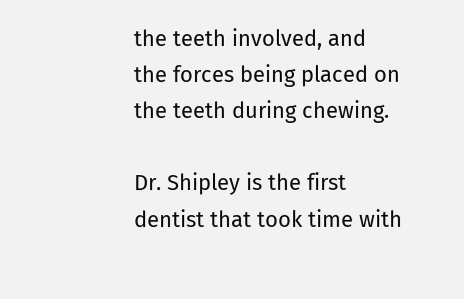the teeth involved, and the forces being placed on the teeth during chewing.

Dr. Shipley is the first dentist that took time with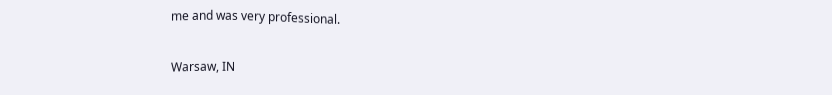me and was very professional.

Warsaw, IN